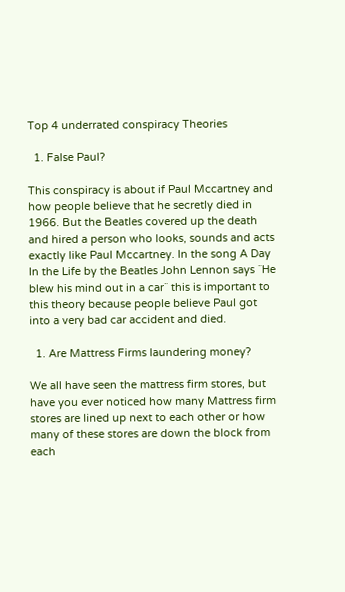Top 4 underrated conspiracy Theories

  1. False Paul?

This conspiracy is about if Paul Mccartney and how people believe that he secretly died in 1966. But the Beatles covered up the death and hired a person who looks, sounds and acts exactly like Paul Mccartney. In the song A Day In the Life by the Beatles John Lennon says ¨He blew his mind out in a car¨ this is important to this theory because people believe Paul got into a very bad car accident and died.

  1. Are Mattress Firms laundering money?

We all have seen the mattress firm stores, but have you ever noticed how many Mattress firm stores are lined up next to each other or how many of these stores are down the block from each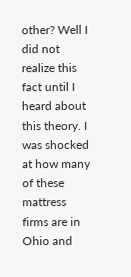other? Well I did not realize this fact until I heard about this theory. I was shocked at how many of these mattress firms are in Ohio and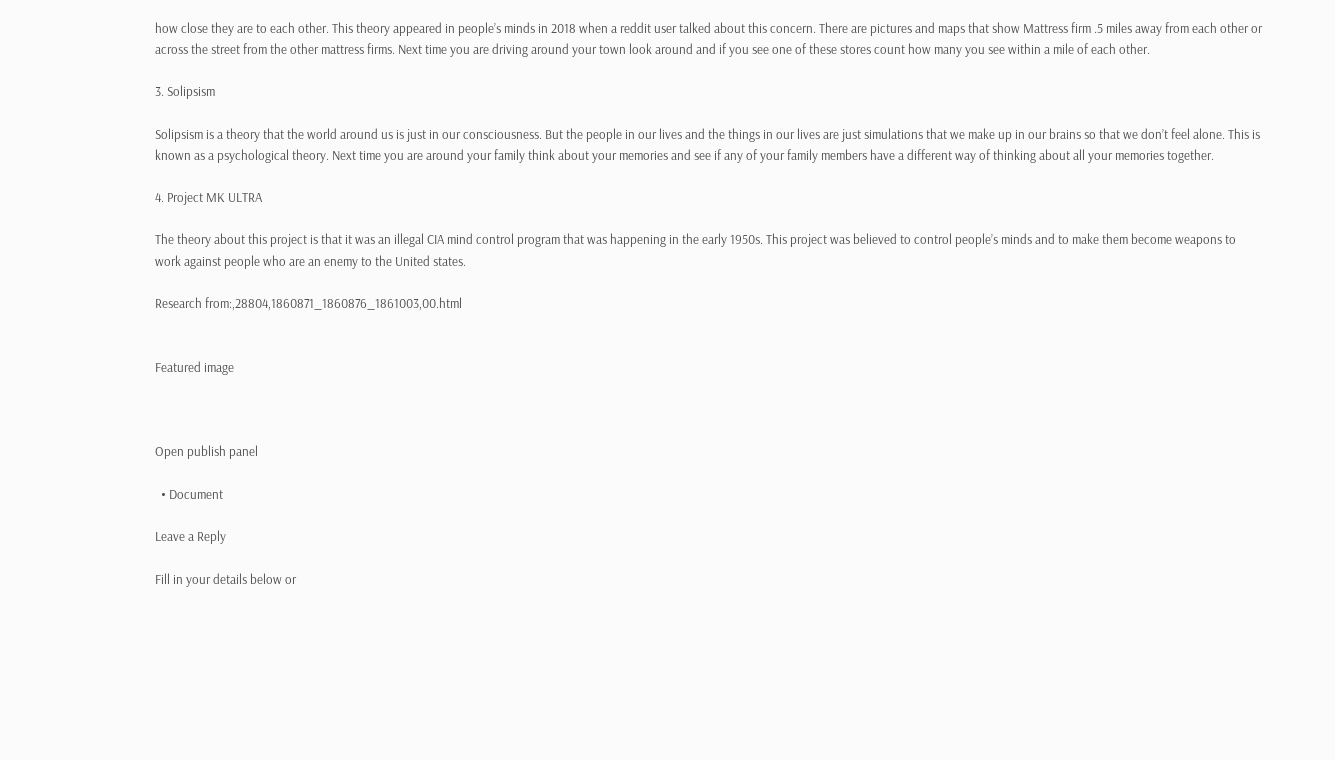how close they are to each other. This theory appeared in people’s minds in 2018 when a reddit user talked about this concern. There are pictures and maps that show Mattress firm .5 miles away from each other or across the street from the other mattress firms. Next time you are driving around your town look around and if you see one of these stores count how many you see within a mile of each other.

3. Solipsism

Solipsism is a theory that the world around us is just in our consciousness. But the people in our lives and the things in our lives are just simulations that we make up in our brains so that we don’t feel alone. This is known as a psychological theory. Next time you are around your family think about your memories and see if any of your family members have a different way of thinking about all your memories together.

4. Project MK ULTRA

The theory about this project is that it was an illegal CIA mind control program that was happening in the early 1950s. This project was believed to control people’s minds and to make them become weapons to work against people who are an enemy to the United states.

Research from:,28804,1860871_1860876_1861003,00.html


Featured image



Open publish panel

  • Document

Leave a Reply

Fill in your details below or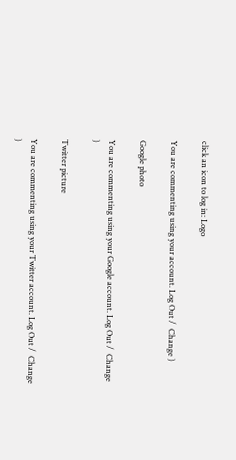click an icon to log in: Logo

You are commenting using your account. Log Out /  Change )

Google photo

You are commenting using your Google account. Log Out /  Change )

Twitter picture

You are commenting using your Twitter account. Log Out /  Change )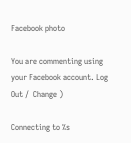Facebook photo

You are commenting using your Facebook account. Log Out /  Change )

Connecting to %s